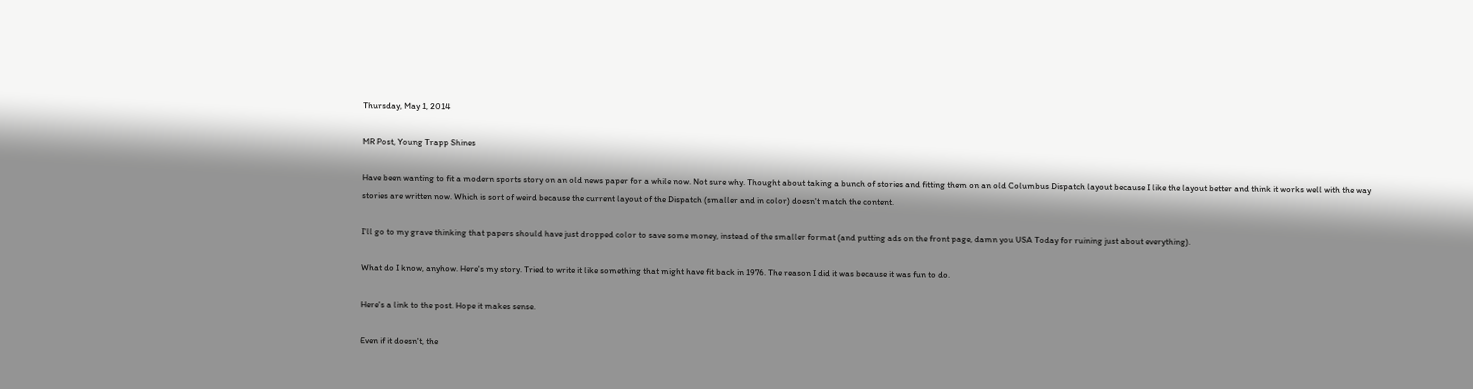Thursday, May 1, 2014

MR Post, Young Trapp Shines

Have been wanting to fit a modern sports story on an old news paper for a while now. Not sure why. Thought about taking a bunch of stories and fitting them on an old Columbus Dispatch layout because I like the layout better and think it works well with the way stories are written now. Which is sort of weird because the current layout of the Dispatch (smaller and in color) doesn't match the content.

I'll go to my grave thinking that papers should have just dropped color to save some money, instead of the smaller format (and putting ads on the front page, damn you USA Today for ruining just about everything).

What do I know, anyhow. Here's my story. Tried to write it like something that might have fit back in 1976. The reason I did it was because it was fun to do.

Here's a link to the post. Hope it makes sense.

Even if it doesn't, the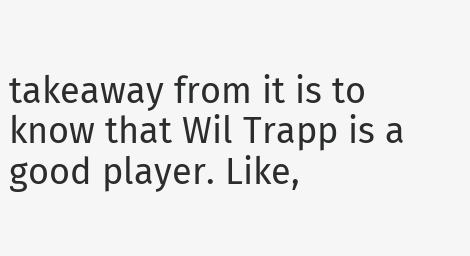takeaway from it is to know that Wil Trapp is a good player. Like,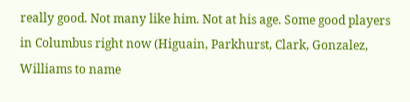really good. Not many like him. Not at his age. Some good players in Columbus right now (Higuain, Parkhurst, Clark, Gonzalez, Williams to name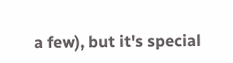a few), but it's special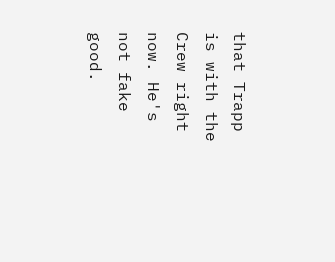that Trapp is with the Crew right now. He's not fake good.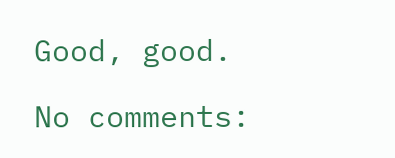Good, good.

No comments: